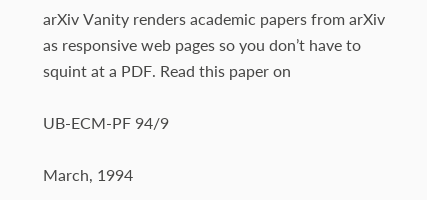arXiv Vanity renders academic papers from arXiv as responsive web pages so you don’t have to squint at a PDF. Read this paper on

UB-ECM-PF 94/9

March, 1994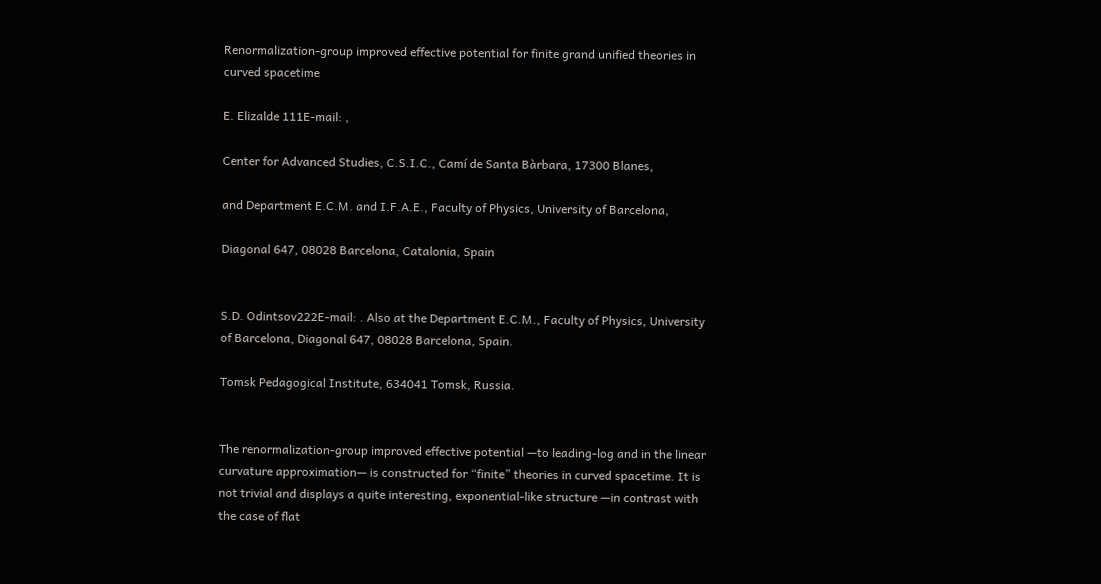Renormalization-group improved effective potential for finite grand unified theories in curved spacetime

E. Elizalde 111E-mail: ,

Center for Advanced Studies, C.S.I.C., Camí de Santa Bàrbara, 17300 Blanes,

and Department E.C.M. and I.F.A.E., Faculty of Physics, University of Barcelona,

Diagonal 647, 08028 Barcelona, Catalonia, Spain


S.D. Odintsov222E-mail: . Also at the Department E.C.M., Faculty of Physics, University of Barcelona, Diagonal 647, 08028 Barcelona, Spain.

Tomsk Pedagogical Institute, 634041 Tomsk, Russia.


The renormalization-group improved effective potential —to leading-log and in the linear curvature approximation— is constructed for “finite” theories in curved spacetime. It is not trivial and displays a quite interesting, exponential-like structure —in contrast with the case of flat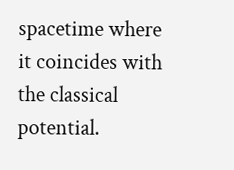spacetime where it coincides with the classical potential.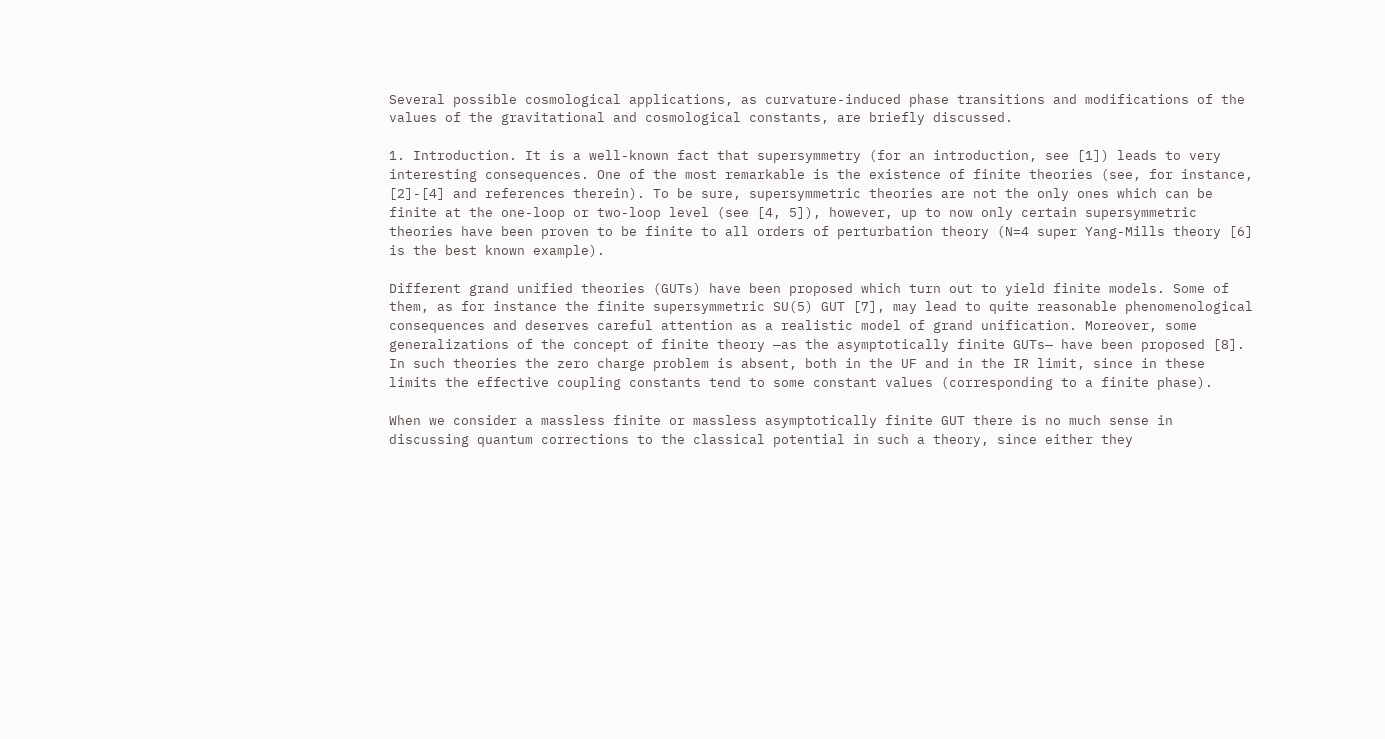Several possible cosmological applications, as curvature-induced phase transitions and modifications of the values of the gravitational and cosmological constants, are briefly discussed.

1. Introduction. It is a well-known fact that supersymmetry (for an introduction, see [1]) leads to very interesting consequences. One of the most remarkable is the existence of finite theories (see, for instance, [2]-[4] and references therein). To be sure, supersymmetric theories are not the only ones which can be finite at the one-loop or two-loop level (see [4, 5]), however, up to now only certain supersymmetric theories have been proven to be finite to all orders of perturbation theory (N=4 super Yang-Mills theory [6] is the best known example).

Different grand unified theories (GUTs) have been proposed which turn out to yield finite models. Some of them, as for instance the finite supersymmetric SU(5) GUT [7], may lead to quite reasonable phenomenological consequences and deserves careful attention as a realistic model of grand unification. Moreover, some generalizations of the concept of finite theory —as the asymptotically finite GUTs— have been proposed [8]. In such theories the zero charge problem is absent, both in the UF and in the IR limit, since in these limits the effective coupling constants tend to some constant values (corresponding to a finite phase).

When we consider a massless finite or massless asymptotically finite GUT there is no much sense in discussing quantum corrections to the classical potential in such a theory, since either they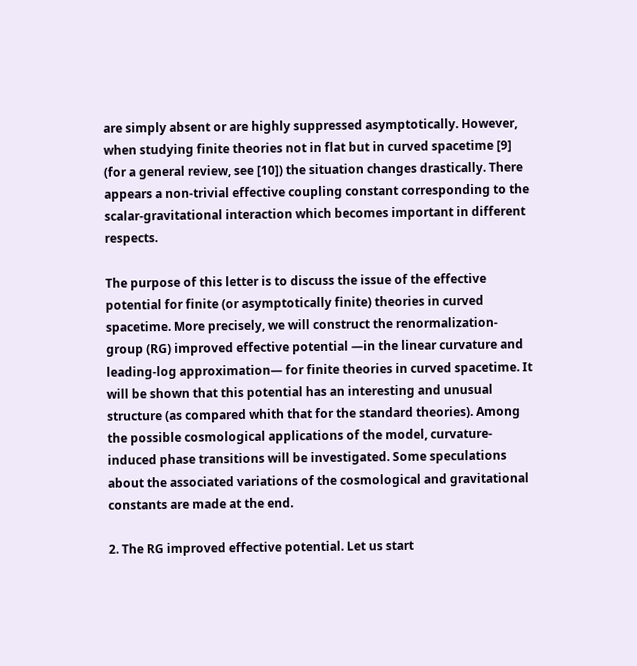are simply absent or are highly suppressed asymptotically. However, when studying finite theories not in flat but in curved spacetime [9] (for a general review, see [10]) the situation changes drastically. There appears a non-trivial effective coupling constant corresponding to the scalar-gravitational interaction which becomes important in different respects.

The purpose of this letter is to discuss the issue of the effective potential for finite (or asymptotically finite) theories in curved spacetime. More precisely, we will construct the renormalization-group (RG) improved effective potential —in the linear curvature and leading-log approximation— for finite theories in curved spacetime. It will be shown that this potential has an interesting and unusual structure (as compared whith that for the standard theories). Among the possible cosmological applications of the model, curvature-induced phase transitions will be investigated. Some speculations about the associated variations of the cosmological and gravitational constants are made at the end.

2. The RG improved effective potential. Let us start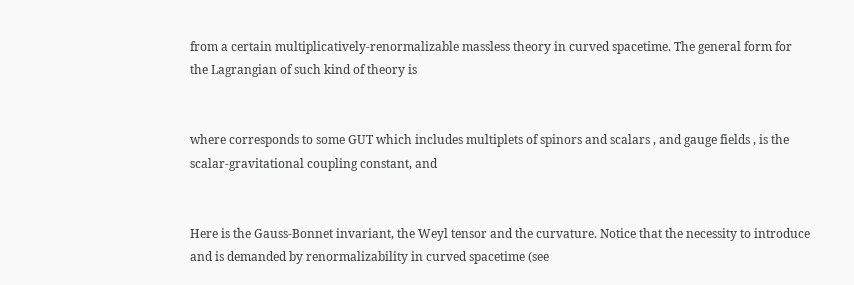from a certain multiplicatively-renormalizable massless theory in curved spacetime. The general form for the Lagrangian of such kind of theory is


where corresponds to some GUT which includes multiplets of spinors and scalars , and gauge fields , is the scalar-gravitational coupling constant, and


Here is the Gauss-Bonnet invariant, the Weyl tensor and the curvature. Notice that the necessity to introduce and is demanded by renormalizability in curved spacetime (see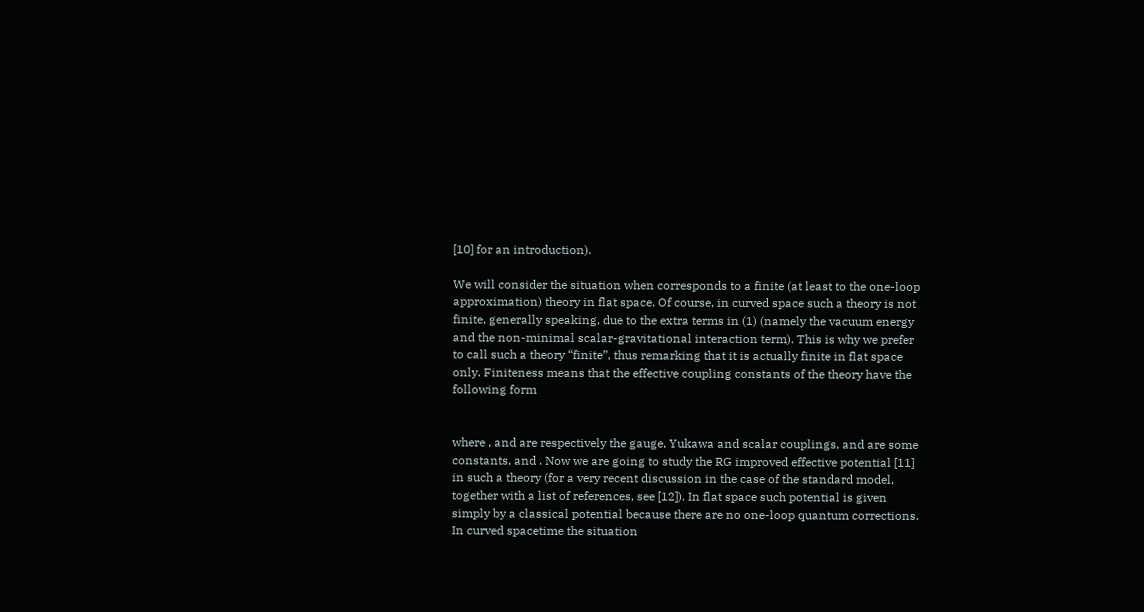[10] for an introduction).

We will consider the situation when corresponds to a finite (at least to the one-loop approximation) theory in flat space. Of course, in curved space such a theory is not finite, generally speaking, due to the extra terms in (1) (namely the vacuum energy and the non-minimal scalar-gravitational interaction term). This is why we prefer to call such a theory “finite”, thus remarking that it is actually finite in flat space only. Finiteness means that the effective coupling constants of the theory have the following form


where , and are respectively the gauge, Yukawa and scalar couplings, and are some constants, and . Now we are going to study the RG improved effective potential [11] in such a theory (for a very recent discussion in the case of the standard model, together with a list of references, see [12]). In flat space such potential is given simply by a classical potential because there are no one-loop quantum corrections. In curved spacetime the situation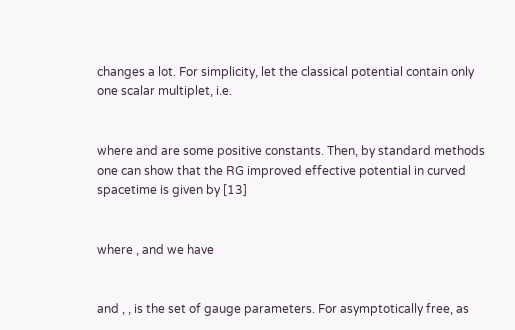changes a lot. For simplicity, let the classical potential contain only one scalar multiplet, i.e.


where and are some positive constants. Then, by standard methods one can show that the RG improved effective potential in curved spacetime is given by [13]


where , and we have


and , , is the set of gauge parameters. For asymptotically free, as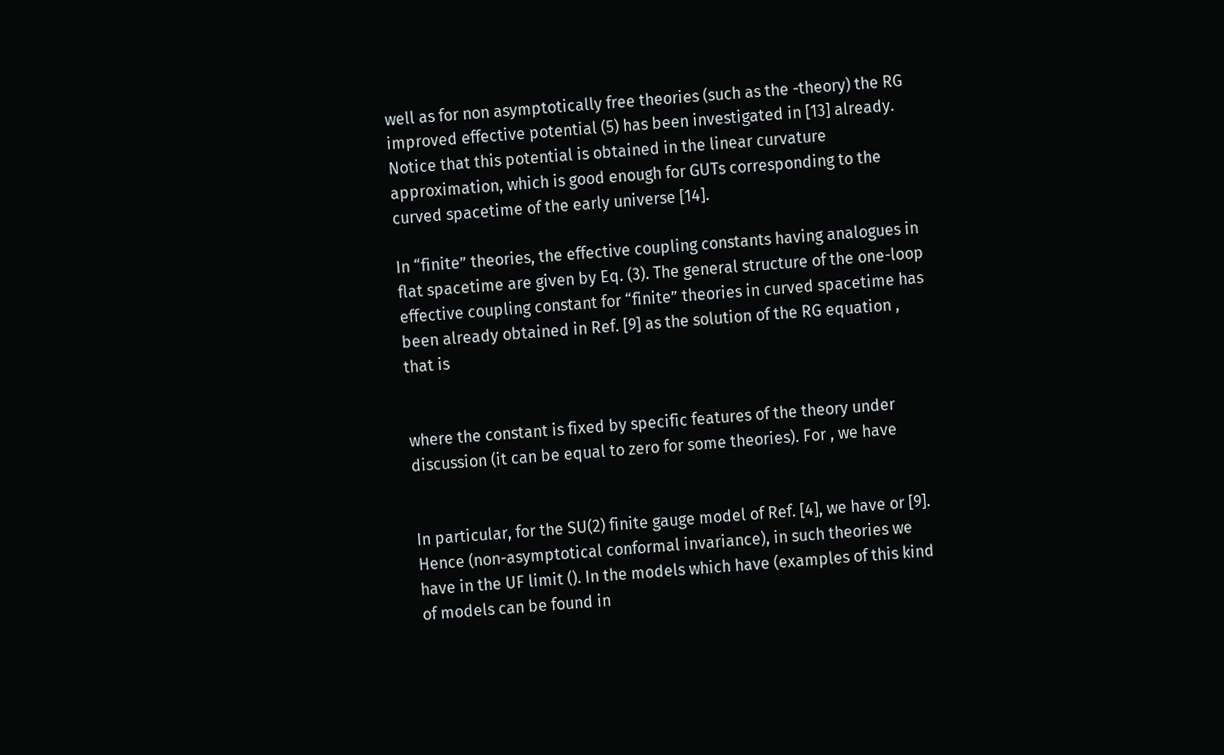well as for non asymptotically free theories (such as the -theory) the RG improved effective potential (5) has been investigated in [13] already. Notice that this potential is obtained in the linear curvature approximation, which is good enough for GUTs corresponding to the curved spacetime of the early universe [14].

In “finite” theories, the effective coupling constants having analogues in flat spacetime are given by Eq. (3). The general structure of the one-loop effective coupling constant for “finite” theories in curved spacetime has been already obtained in Ref. [9] as the solution of the RG equation , that is


where the constant is fixed by specific features of the theory under discussion (it can be equal to zero for some theories). For , we have


In particular, for the SU(2) finite gauge model of Ref. [4], we have or [9]. Hence (non-asymptotical conformal invariance), in such theories we have in the UF limit (). In the models which have (examples of this kind of models can be found in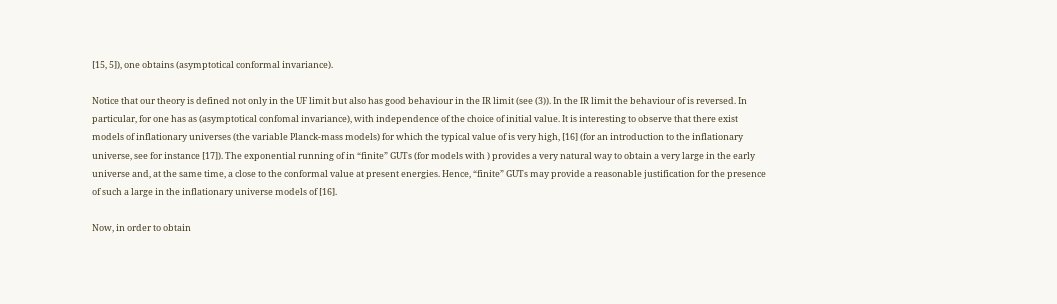[15, 5]), one obtains (asymptotical conformal invariance).

Notice that our theory is defined not only in the UF limit but also has good behaviour in the IR limit (see (3)). In the IR limit the behaviour of is reversed. In particular, for one has as (asymptotical confomal invariance), with independence of the choice of initial value. It is interesting to observe that there exist models of inflationary universes (the variable Planck-mass models) for which the typical value of is very high, [16] (for an introduction to the inflationary universe, see for instance [17]). The exponential running of in “finite” GUTs (for models with ) provides a very natural way to obtain a very large in the early universe and, at the same time, a close to the conformal value at present energies. Hence, “finite” GUTs may provide a reasonable justification for the presence of such a large in the inflationary universe models of [16].

Now, in order to obtain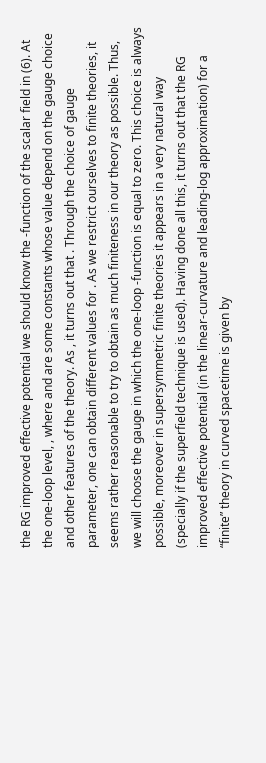the RG improved effective potential we should know the -function of the scalar field in (6). At the one-loop level, , where and are some constants whose value depend on the gauge choice and other features of the theory. As , it turns out that . Through the choice of gauge parameter, one can obtain different values for . As we restrict ourselves to finite theories, it seems rather reasonable to try to obtain as much finiteness in our theory as possible. Thus, we will choose the gauge in which the one-loop -function is equal to zero. This choice is always possible, moreover in supersymmetric finite theories it appears in a very natural way (specially if the superfield technique is used). Having done all this, it turns out that the RG improved effective potential (in the linear-curvature and leading-log approximation) for a “finite” theory in curved spacetime is given by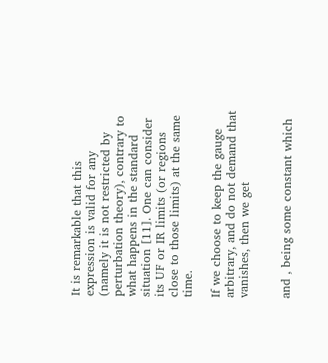It is remarkable that this expression is valid for any (namely it is not restricted by perturbation theory), contrary to what happens in the standard situation [11]. One can consider its UF or IR limits (or regions close to those limits) at the same time.

If we choose to keep the gauge arbitrary, and do not demand that vanishes, then we get


and , being some constant which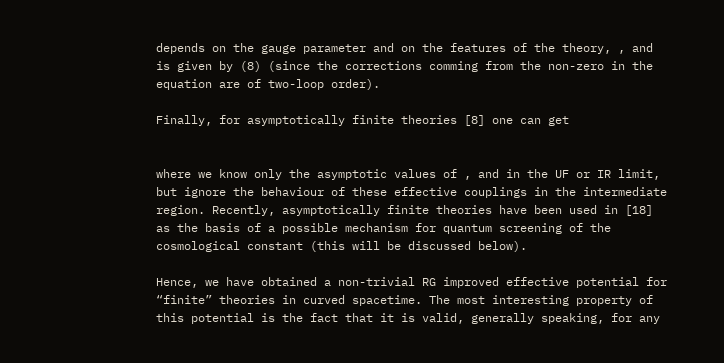depends on the gauge parameter and on the features of the theory, , and is given by (8) (since the corrections comming from the non-zero in the equation are of two-loop order).

Finally, for asymptotically finite theories [8] one can get


where we know only the asymptotic values of , and in the UF or IR limit, but ignore the behaviour of these effective couplings in the intermediate region. Recently, asymptotically finite theories have been used in [18] as the basis of a possible mechanism for quantum screening of the cosmological constant (this will be discussed below).

Hence, we have obtained a non-trivial RG improved effective potential for “finite” theories in curved spacetime. The most interesting property of this potential is the fact that it is valid, generally speaking, for any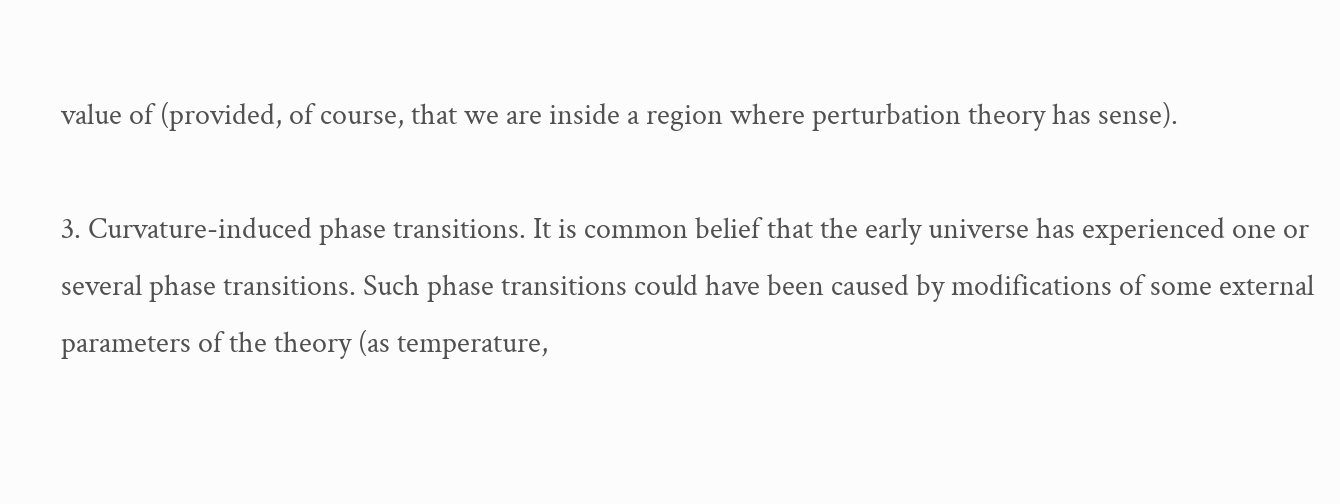value of (provided, of course, that we are inside a region where perturbation theory has sense).

3. Curvature-induced phase transitions. It is common belief that the early universe has experienced one or several phase transitions. Such phase transitions could have been caused by modifications of some external parameters of the theory (as temperature,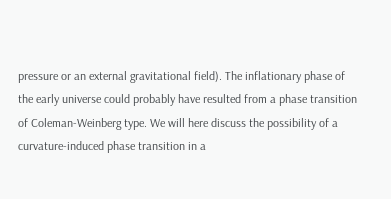pressure or an external gravitational field). The inflationary phase of the early universe could probably have resulted from a phase transition of Coleman-Weinberg type. We will here discuss the possibility of a curvature-induced phase transition in a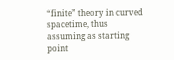“finite” theory in curved spacetime, thus assuming as starting point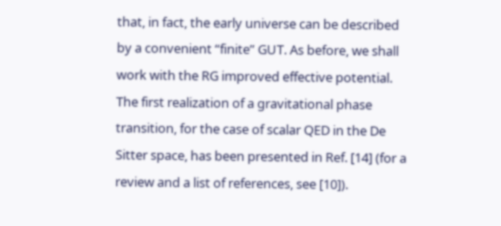that, in fact, the early universe can be described by a convenient “finite” GUT. As before, we shall work with the RG improved effective potential. The first realization of a gravitational phase transition, for the case of scalar QED in the De Sitter space, has been presented in Ref. [14] (for a review and a list of references, see [10]).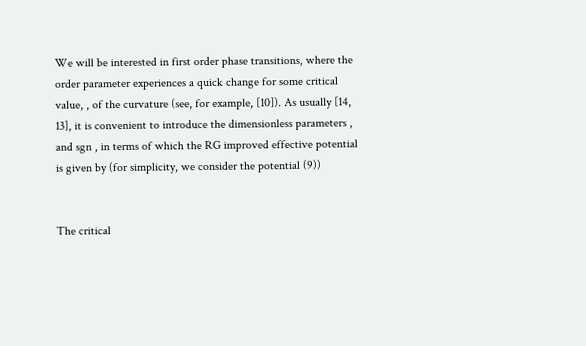We will be interested in first order phase transitions, where the order parameter experiences a quick change for some critical value, , of the curvature (see, for example, [10]). As usually [14, 13], it is convenient to introduce the dimensionless parameters , and sgn , in terms of which the RG improved effective potential is given by (for simplicity, we consider the potential (9))


The critical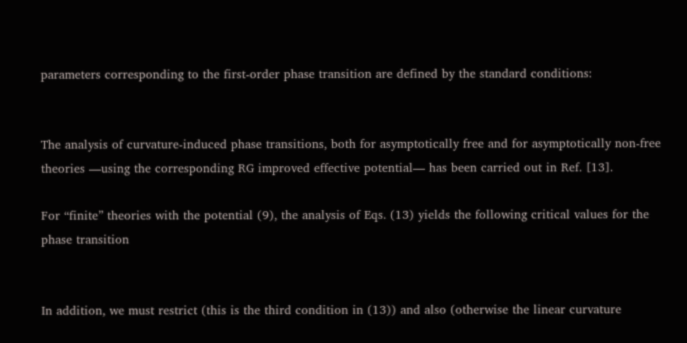parameters corresponding to the first-order phase transition are defined by the standard conditions:


The analysis of curvature-induced phase transitions, both for asymptotically free and for asymptotically non-free theories —using the corresponding RG improved effective potential— has been carried out in Ref. [13].

For “finite” theories with the potential (9), the analysis of Eqs. (13) yields the following critical values for the phase transition


In addition, we must restrict (this is the third condition in (13)) and also (otherwise the linear curvature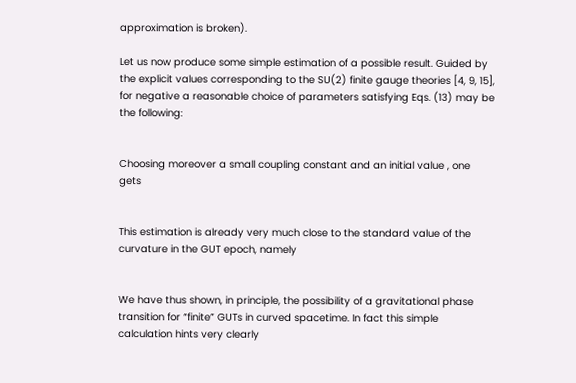approximation is broken).

Let us now produce some simple estimation of a possible result. Guided by the explicit values corresponding to the SU(2) finite gauge theories [4, 9, 15], for negative a reasonable choice of parameters satisfying Eqs. (13) may be the following:


Choosing moreover a small coupling constant and an initial value , one gets


This estimation is already very much close to the standard value of the curvature in the GUT epoch, namely


We have thus shown, in principle, the possibility of a gravitational phase transition for “finite” GUTs in curved spacetime. In fact this simple calculation hints very clearly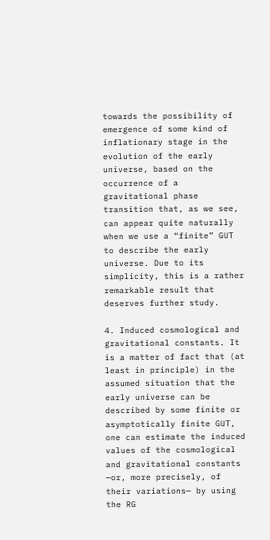towards the possibility of emergence of some kind of inflationary stage in the evolution of the early universe, based on the occurrence of a gravitational phase transition that, as we see, can appear quite naturally when we use a “finite” GUT to describe the early universe. Due to its simplicity, this is a rather remarkable result that deserves further study.

4. Induced cosmological and gravitational constants. It is a matter of fact that (at least in principle) in the assumed situation that the early universe can be described by some finite or asymptotically finite GUT, one can estimate the induced values of the cosmological and gravitational constants —or, more precisely, of their variations— by using the RG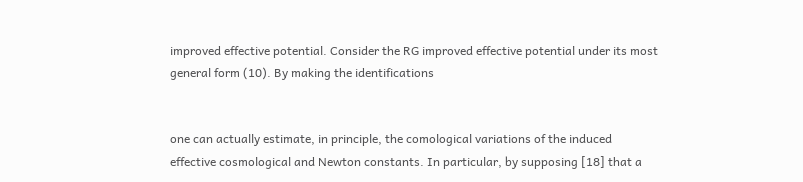improved effective potential. Consider the RG improved effective potential under its most general form (10). By making the identifications


one can actually estimate, in principle, the comological variations of the induced effective cosmological and Newton constants. In particular, by supposing [18] that a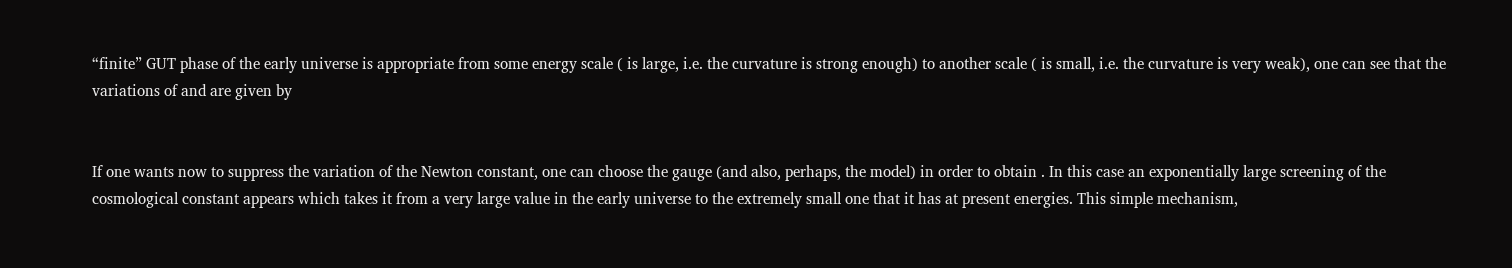“finite” GUT phase of the early universe is appropriate from some energy scale ( is large, i.e. the curvature is strong enough) to another scale ( is small, i.e. the curvature is very weak), one can see that the variations of and are given by


If one wants now to suppress the variation of the Newton constant, one can choose the gauge (and also, perhaps, the model) in order to obtain . In this case an exponentially large screening of the cosmological constant appears which takes it from a very large value in the early universe to the extremely small one that it has at present energies. This simple mechanism,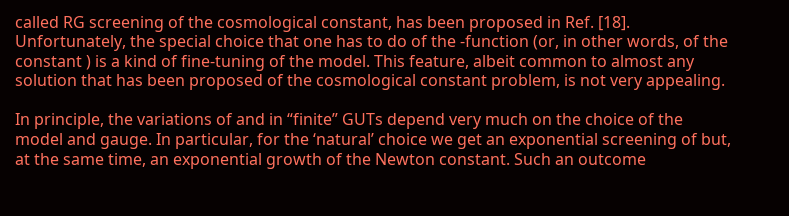called RG screening of the cosmological constant, has been proposed in Ref. [18]. Unfortunately, the special choice that one has to do of the -function (or, in other words, of the constant ) is a kind of fine-tuning of the model. This feature, albeit common to almost any solution that has been proposed of the cosmological constant problem, is not very appealing.

In principle, the variations of and in “finite” GUTs depend very much on the choice of the model and gauge. In particular, for the ‘natural’ choice we get an exponential screening of but, at the same time, an exponential growth of the Newton constant. Such an outcome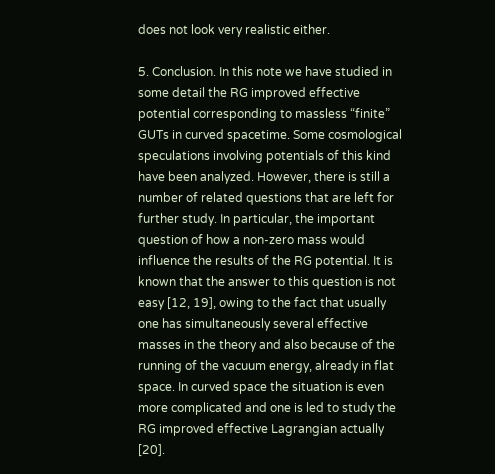does not look very realistic either.

5. Conclusion. In this note we have studied in some detail the RG improved effective potential corresponding to massless “finite” GUTs in curved spacetime. Some cosmological speculations involving potentials of this kind have been analyzed. However, there is still a number of related questions that are left for further study. In particular, the important question of how a non-zero mass would influence the results of the RG potential. It is known that the answer to this question is not easy [12, 19], owing to the fact that usually one has simultaneously several effective masses in the theory and also because of the running of the vacuum energy, already in flat space. In curved space the situation is even more complicated and one is led to study the RG improved effective Lagrangian actually [20].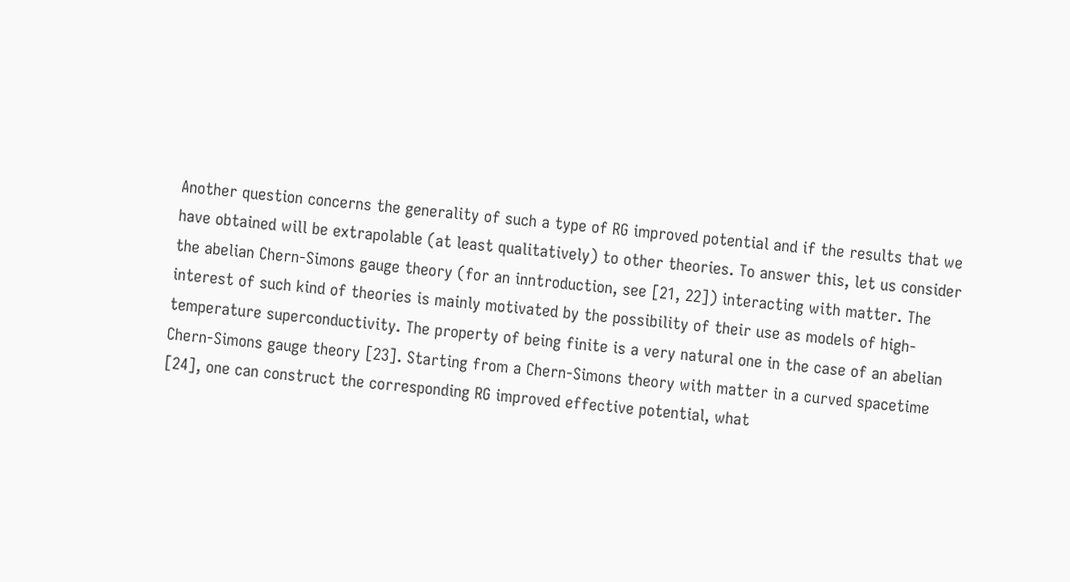Another question concerns the generality of such a type of RG improved potential and if the results that we have obtained will be extrapolable (at least qualitatively) to other theories. To answer this, let us consider the abelian Chern-Simons gauge theory (for an inntroduction, see [21, 22]) interacting with matter. The interest of such kind of theories is mainly motivated by the possibility of their use as models of high-temperature superconductivity. The property of being finite is a very natural one in the case of an abelian Chern-Simons gauge theory [23]. Starting from a Chern-Simons theory with matter in a curved spacetime [24], one can construct the corresponding RG improved effective potential, what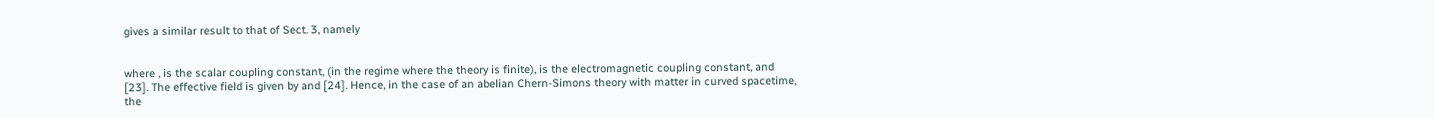gives a similar result to that of Sect. 3, namely


where , is the scalar coupling constant, (in the regime where the theory is finite), is the electromagnetic coupling constant, and [23]. The effective field is given by and [24]. Hence, in the case of an abelian Chern-Simons theory with matter in curved spacetime, the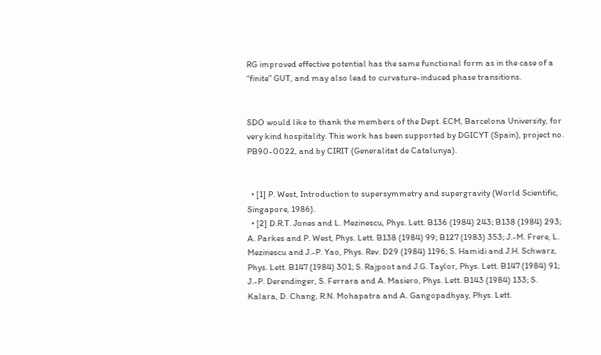RG improved effective potential has the same functional form as in the case of a “finite” GUT, and may also lead to curvature-induced phase transitions.


SDO would like to thank the members of the Dept. ECM, Barcelona University, for very kind hospitality. This work has been supported by DGICYT (Spain), project no. PB90-0022, and by CIRIT (Generalitat de Catalunya).


  • [1] P. West, Introduction to supersymmetry and supergravity (World Scientific, Singapore, 1986).
  • [2] D.R.T. Jones and L. Mezinescu, Phys. Lett. B136 (1984) 243; B138 (1984) 293; A. Parkes and P. West, Phys. Lett. B138 (1984) 99; B127 (1983) 353; J.-M. Frere, L. Mezinescu and J.-P. Yao, Phys. Rev. D29 (1984) 1196; S. Hamidi and J.H. Schwarz, Phys. Lett. B147 (1984) 301; S. Rajpoot and J.G. Taylor, Phys. Lett. B147 (1984) 91; J.-P. Derendinger, S. Ferrara and A. Masiero, Phys. Lett. B143 (1984) 133; S. Kalara, D. Chang, R.N. Mohapatra and A. Gangopadhyay, Phys. Lett.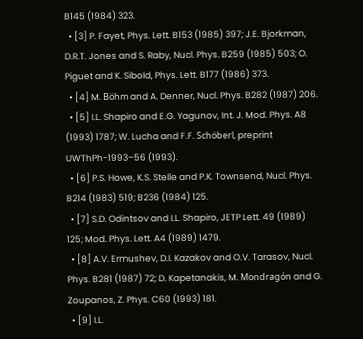B145 (1984) 323.
  • [3] P. Fayet, Phys. Lett. B153 (1985) 397; J.E. Bjorkman, D.R.T. Jones and S. Raby, Nucl. Phys. B259 (1985) 503; O. Piguet and K. Sibold, Phys. Lett. B177 (1986) 373.
  • [4] M. Böhm and A. Denner, Nucl. Phys. B282 (1987) 206.
  • [5] I.L. Shapiro and E.G. Yagunov, Int. J. Mod. Phys. A8 (1993) 1787; W. Lucha and F.F. Schöberl, preprint UWThPh-1993–56 (1993).
  • [6] P.S. Howe, K.S. Stelle and P.K. Townsend, Nucl. Phys. B214 (1983) 519; B236 (1984) 125.
  • [7] S.D. Odintsov and I.L. Shapiro, JETP Lett. 49 (1989) 125; Mod. Phys. Lett. A4 (1989) 1479.
  • [8] A.V. Ermushev, D.I. Kazakov and O.V. Tarasov, Nucl. Phys. B281 (1987) 72; D. Kapetanakis, M. Mondragón and G. Zoupanos, Z. Phys. C60 (1993) 181.
  • [9] I.L.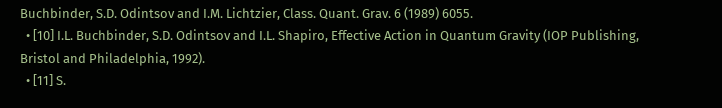Buchbinder, S.D. Odintsov and I.M. Lichtzier, Class. Quant. Grav. 6 (1989) 6055.
  • [10] I.L. Buchbinder, S.D. Odintsov and I.L. Shapiro, Effective Action in Quantum Gravity (IOP Publishing, Bristol and Philadelphia, 1992).
  • [11] S.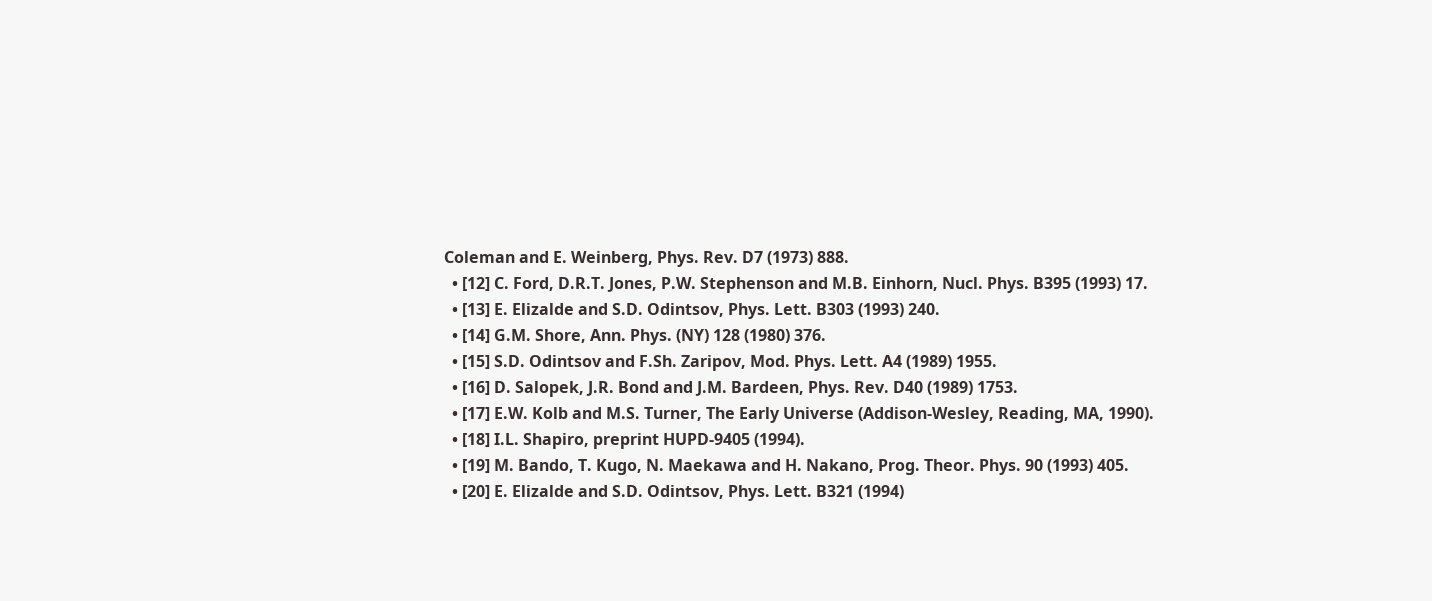Coleman and E. Weinberg, Phys. Rev. D7 (1973) 888.
  • [12] C. Ford, D.R.T. Jones, P.W. Stephenson and M.B. Einhorn, Nucl. Phys. B395 (1993) 17.
  • [13] E. Elizalde and S.D. Odintsov, Phys. Lett. B303 (1993) 240.
  • [14] G.M. Shore, Ann. Phys. (NY) 128 (1980) 376.
  • [15] S.D. Odintsov and F.Sh. Zaripov, Mod. Phys. Lett. A4 (1989) 1955.
  • [16] D. Salopek, J.R. Bond and J.M. Bardeen, Phys. Rev. D40 (1989) 1753.
  • [17] E.W. Kolb and M.S. Turner, The Early Universe (Addison-Wesley, Reading, MA, 1990).
  • [18] I.L. Shapiro, preprint HUPD-9405 (1994).
  • [19] M. Bando, T. Kugo, N. Maekawa and H. Nakano, Prog. Theor. Phys. 90 (1993) 405.
  • [20] E. Elizalde and S.D. Odintsov, Phys. Lett. B321 (1994)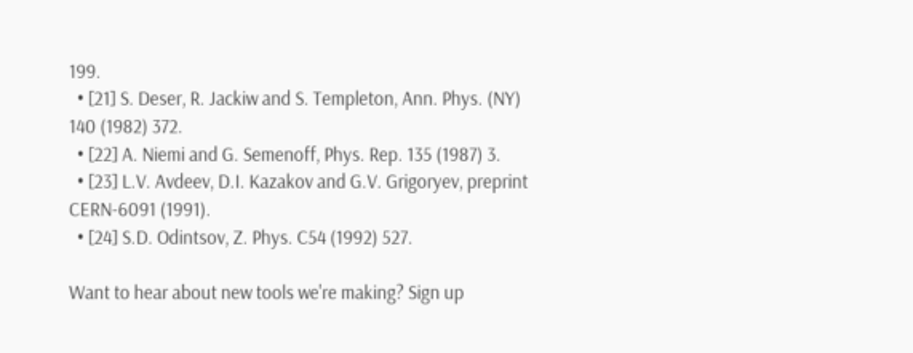199.
  • [21] S. Deser, R. Jackiw and S. Templeton, Ann. Phys. (NY) 140 (1982) 372.
  • [22] A. Niemi and G. Semenoff, Phys. Rep. 135 (1987) 3.
  • [23] L.V. Avdeev, D.I. Kazakov and G.V. Grigoryev, preprint CERN-6091 (1991).
  • [24] S.D. Odintsov, Z. Phys. C54 (1992) 527.

Want to hear about new tools we're making? Sign up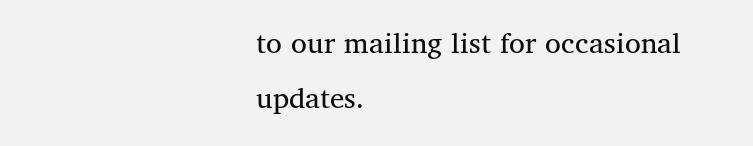to our mailing list for occasional updates.